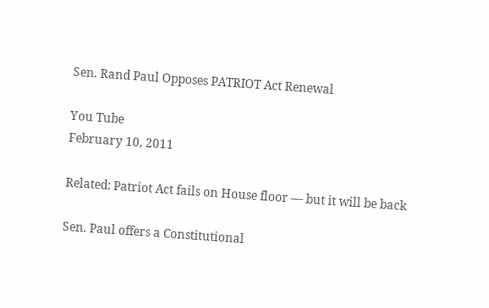Sen. Rand Paul Opposes PATRIOT Act Renewal

You Tube
February 10, 2011

Related: Patriot Act fails on House floor — but it will be back

Sen. Paul offers a Constitutional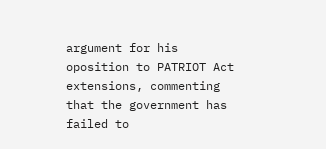argument for his oposition to PATRIOT Act extensions, commenting that the government has failed to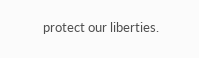protect our liberties.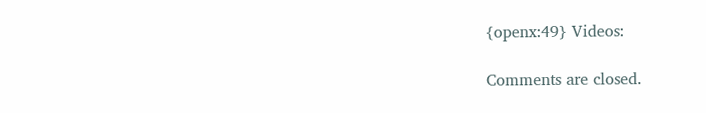{openx:49} Videos:

Comments are closed.